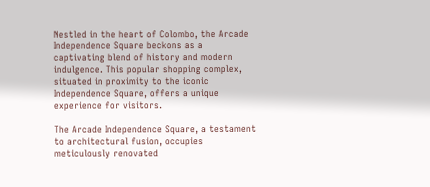Nestled in the heart of Colombo, the Arcade Independence Square beckons as a captivating blend of history and modern indulgence. This popular shopping complex, situated in proximity to the iconic Independence Square, offers a unique experience for visitors.

The Arcade Independence Square, a testament to architectural fusion, occupies meticulously renovated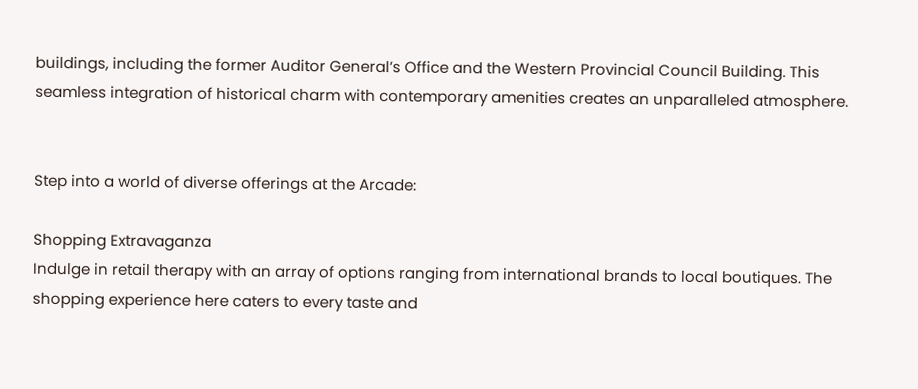buildings, including the former Auditor General’s Office and the Western Provincial Council Building. This seamless integration of historical charm with contemporary amenities creates an unparalleled atmosphere.


Step into a world of diverse offerings at the Arcade:

Shopping Extravaganza
Indulge in retail therapy with an array of options ranging from international brands to local boutiques. The shopping experience here caters to every taste and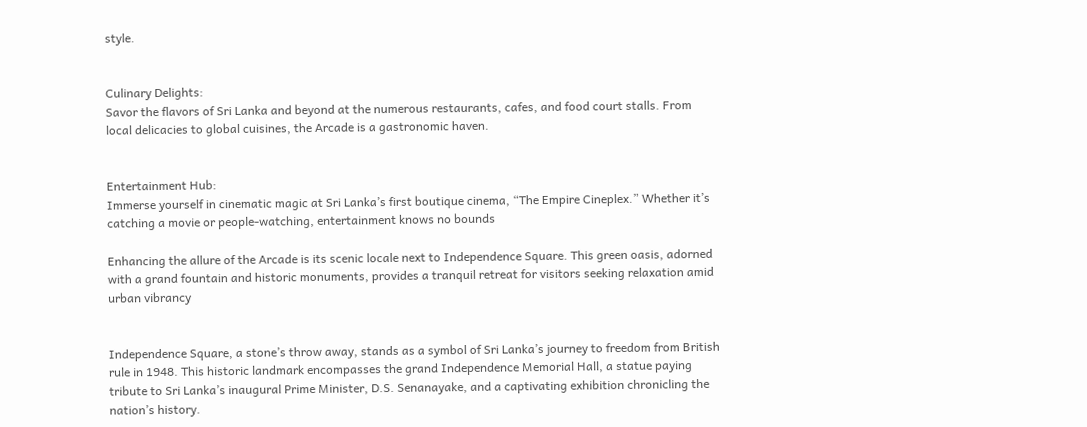style.


Culinary Delights:
Savor the flavors of Sri Lanka and beyond at the numerous restaurants, cafes, and food court stalls. From local delicacies to global cuisines, the Arcade is a gastronomic haven.


Entertainment Hub:
Immerse yourself in cinematic magic at Sri Lanka’s first boutique cinema, “The Empire Cineplex.” Whether it’s catching a movie or people-watching, entertainment knows no bounds

Enhancing the allure of the Arcade is its scenic locale next to Independence Square. This green oasis, adorned with a grand fountain and historic monuments, provides a tranquil retreat for visitors seeking relaxation amid urban vibrancy


Independence Square, a stone’s throw away, stands as a symbol of Sri Lanka’s journey to freedom from British rule in 1948. This historic landmark encompasses the grand Independence Memorial Hall, a statue paying tribute to Sri Lanka’s inaugural Prime Minister, D.S. Senanayake, and a captivating exhibition chronicling the nation’s history.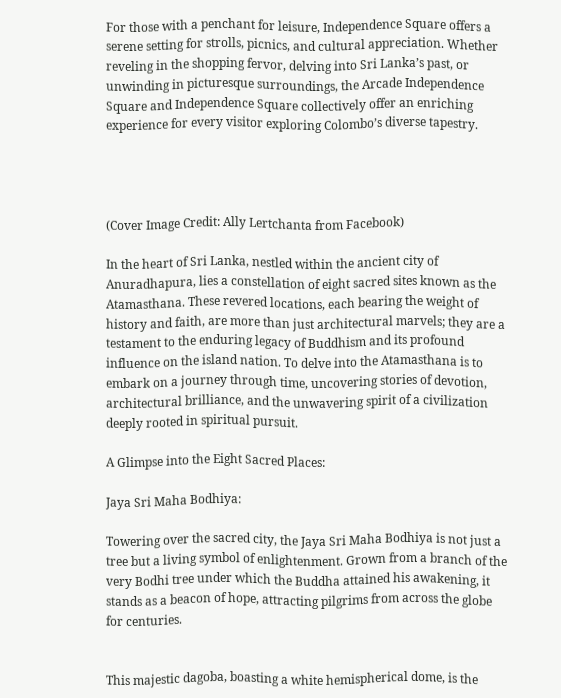For those with a penchant for leisure, Independence Square offers a serene setting for strolls, picnics, and cultural appreciation. Whether reveling in the shopping fervor, delving into Sri Lanka’s past, or unwinding in picturesque surroundings, the Arcade Independence Square and Independence Square collectively offer an enriching experience for every visitor exploring Colombo’s diverse tapestry.




(Cover Image Credit: Ally Lertchanta from Facebook)

In the heart of Sri Lanka, nestled within the ancient city of Anuradhapura, lies a constellation of eight sacred sites known as the Atamasthana. These revered locations, each bearing the weight of history and faith, are more than just architectural marvels; they are a testament to the enduring legacy of Buddhism and its profound influence on the island nation. To delve into the Atamasthana is to embark on a journey through time, uncovering stories of devotion, architectural brilliance, and the unwavering spirit of a civilization deeply rooted in spiritual pursuit.

A Glimpse into the Eight Sacred Places:

Jaya Sri Maha Bodhiya:

Towering over the sacred city, the Jaya Sri Maha Bodhiya is not just a tree but a living symbol of enlightenment. Grown from a branch of the very Bodhi tree under which the Buddha attained his awakening, it stands as a beacon of hope, attracting pilgrims from across the globe for centuries.


This majestic dagoba, boasting a white hemispherical dome, is the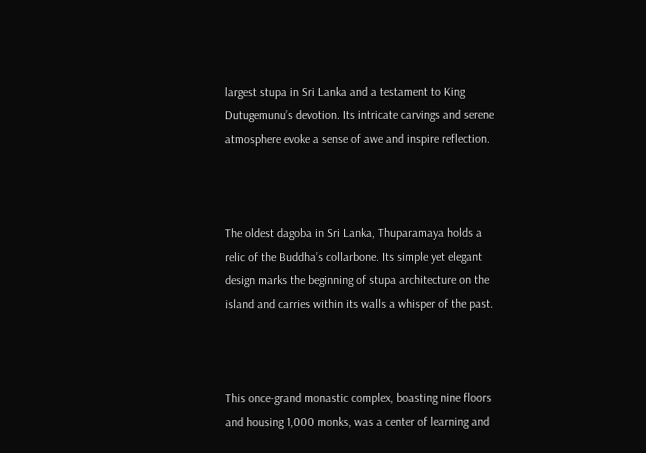largest stupa in Sri Lanka and a testament to King Dutugemunu’s devotion. Its intricate carvings and serene atmosphere evoke a sense of awe and inspire reflection.



The oldest dagoba in Sri Lanka, Thuparamaya holds a relic of the Buddha’s collarbone. Its simple yet elegant design marks the beginning of stupa architecture on the island and carries within its walls a whisper of the past.



This once-grand monastic complex, boasting nine floors and housing 1,000 monks, was a center of learning and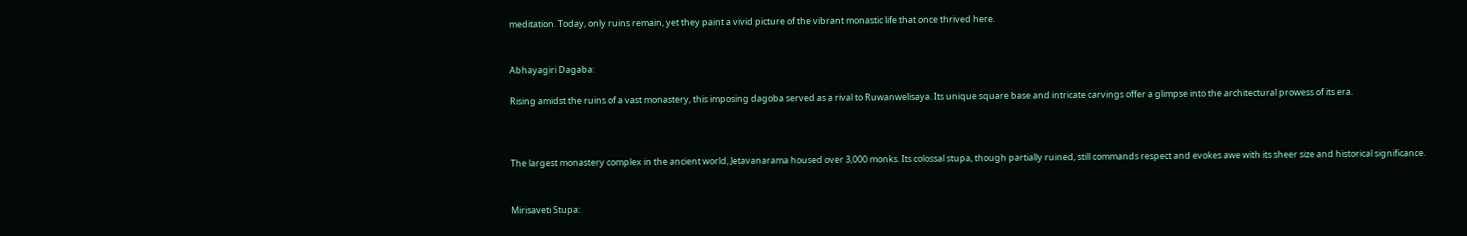meditation. Today, only ruins remain, yet they paint a vivid picture of the vibrant monastic life that once thrived here.


Abhayagiri Dagaba:

Rising amidst the ruins of a vast monastery, this imposing dagoba served as a rival to Ruwanwelisaya. Its unique square base and intricate carvings offer a glimpse into the architectural prowess of its era.



The largest monastery complex in the ancient world, Jetavanarama housed over 3,000 monks. Its colossal stupa, though partially ruined, still commands respect and evokes awe with its sheer size and historical significance.


Mirisaveti Stupa: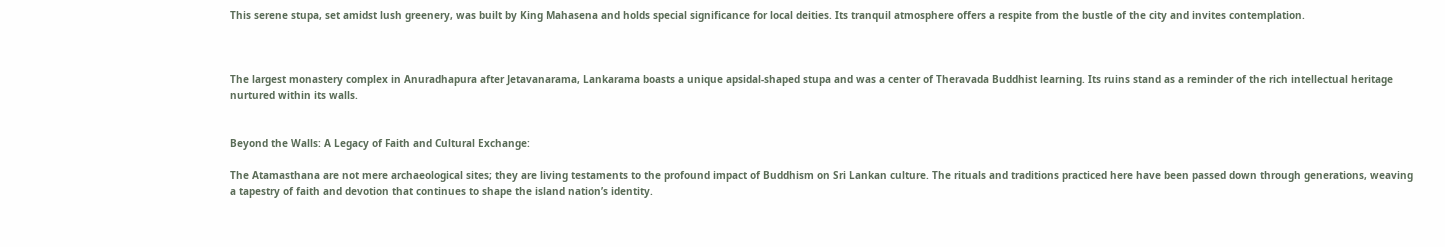This serene stupa, set amidst lush greenery, was built by King Mahasena and holds special significance for local deities. Its tranquil atmosphere offers a respite from the bustle of the city and invites contemplation.



The largest monastery complex in Anuradhapura after Jetavanarama, Lankarama boasts a unique apsidal-shaped stupa and was a center of Theravada Buddhist learning. Its ruins stand as a reminder of the rich intellectual heritage nurtured within its walls.


Beyond the Walls: A Legacy of Faith and Cultural Exchange:

The Atamasthana are not mere archaeological sites; they are living testaments to the profound impact of Buddhism on Sri Lankan culture. The rituals and traditions practiced here have been passed down through generations, weaving a tapestry of faith and devotion that continues to shape the island nation’s identity.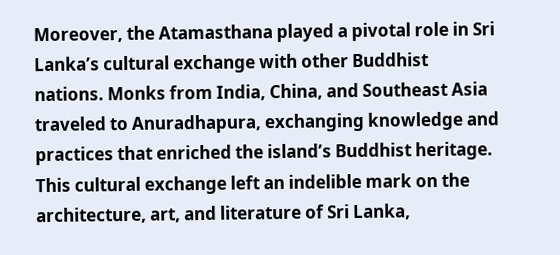Moreover, the Atamasthana played a pivotal role in Sri Lanka’s cultural exchange with other Buddhist nations. Monks from India, China, and Southeast Asia traveled to Anuradhapura, exchanging knowledge and practices that enriched the island’s Buddhist heritage. This cultural exchange left an indelible mark on the architecture, art, and literature of Sri Lanka,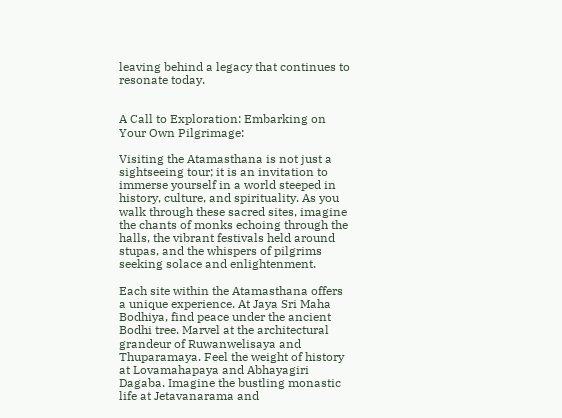leaving behind a legacy that continues to resonate today.


A Call to Exploration: Embarking on Your Own Pilgrimage:

Visiting the Atamasthana is not just a sightseeing tour; it is an invitation to immerse yourself in a world steeped in history, culture, and spirituality. As you walk through these sacred sites, imagine the chants of monks echoing through the halls, the vibrant festivals held around stupas, and the whispers of pilgrims seeking solace and enlightenment.

Each site within the Atamasthana offers a unique experience. At Jaya Sri Maha Bodhiya, find peace under the ancient Bodhi tree. Marvel at the architectural grandeur of Ruwanwelisaya and Thuparamaya. Feel the weight of history at Lovamahapaya and Abhayagiri Dagaba. Imagine the bustling monastic life at Jetavanarama and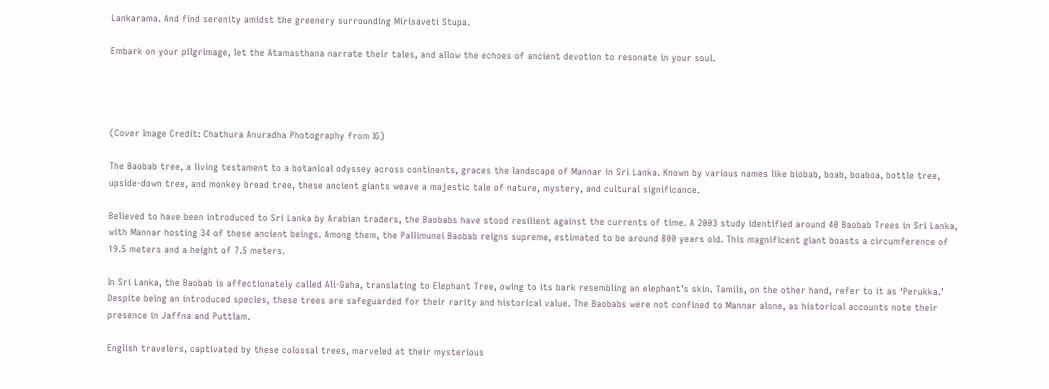Lankarama. And find serenity amidst the greenery surrounding Mirisaveti Stupa.

Embark on your pilgrimage, let the Atamasthana narrate their tales, and allow the echoes of ancient devotion to resonate in your soul.




(Cover Image Credit: Chathura Anuradha Photography from IG)

The Baobab tree, a living testament to a botanical odyssey across continents, graces the landscape of Mannar in Sri Lanka. Known by various names like biobab, boab, boaboa, bottle tree, upside-down tree, and monkey bread tree, these ancient giants weave a majestic tale of nature, mystery, and cultural significance.

Believed to have been introduced to Sri Lanka by Arabian traders, the Baobabs have stood resilient against the currents of time. A 2003 study identified around 40 Baobab Trees in Sri Lanka, with Mannar hosting 34 of these ancient beings. Among them, the Pallimunei Baobab reigns supreme, estimated to be around 800 years old. This magnificent giant boasts a circumference of 19.5 meters and a height of 7.5 meters.

In Sri Lanka, the Baobab is affectionately called Ali-Gaha, translating to Elephant Tree, owing to its bark resembling an elephant’s skin. Tamils, on the other hand, refer to it as ‘Perukka.’ Despite being an introduced species, these trees are safeguarded for their rarity and historical value. The Baobabs were not confined to Mannar alone, as historical accounts note their presence in Jaffna and Puttlam.

English travelers, captivated by these colossal trees, marveled at their mysterious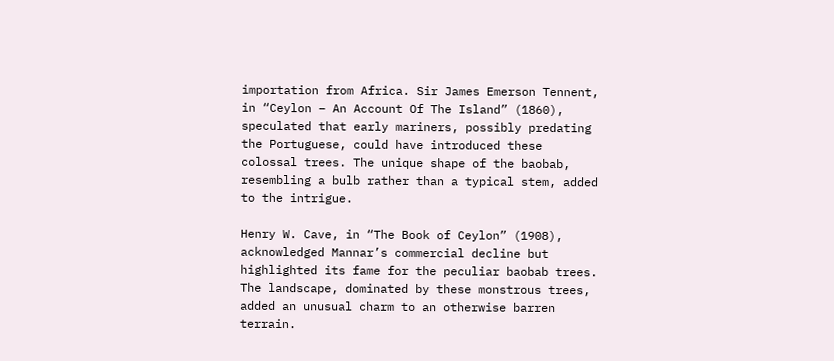importation from Africa. Sir James Emerson Tennent, in “Ceylon – An Account Of The Island” (1860), speculated that early mariners, possibly predating the Portuguese, could have introduced these colossal trees. The unique shape of the baobab, resembling a bulb rather than a typical stem, added to the intrigue.

Henry W. Cave, in “The Book of Ceylon” (1908), acknowledged Mannar’s commercial decline but highlighted its fame for the peculiar baobab trees. The landscape, dominated by these monstrous trees, added an unusual charm to an otherwise barren terrain.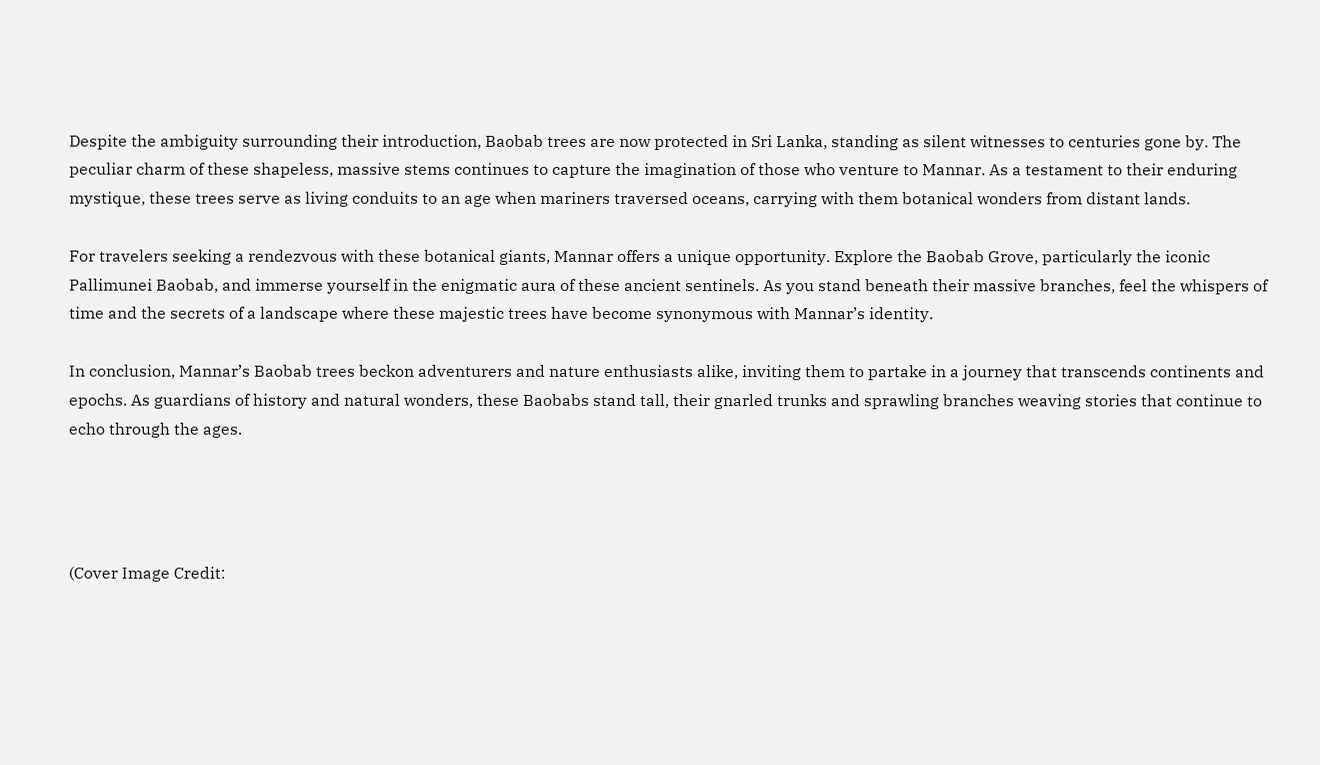Despite the ambiguity surrounding their introduction, Baobab trees are now protected in Sri Lanka, standing as silent witnesses to centuries gone by. The peculiar charm of these shapeless, massive stems continues to capture the imagination of those who venture to Mannar. As a testament to their enduring mystique, these trees serve as living conduits to an age when mariners traversed oceans, carrying with them botanical wonders from distant lands.

For travelers seeking a rendezvous with these botanical giants, Mannar offers a unique opportunity. Explore the Baobab Grove, particularly the iconic Pallimunei Baobab, and immerse yourself in the enigmatic aura of these ancient sentinels. As you stand beneath their massive branches, feel the whispers of time and the secrets of a landscape where these majestic trees have become synonymous with Mannar’s identity.

In conclusion, Mannar’s Baobab trees beckon adventurers and nature enthusiasts alike, inviting them to partake in a journey that transcends continents and epochs. As guardians of history and natural wonders, these Baobabs stand tall, their gnarled trunks and sprawling branches weaving stories that continue to echo through the ages.




(Cover Image Credit: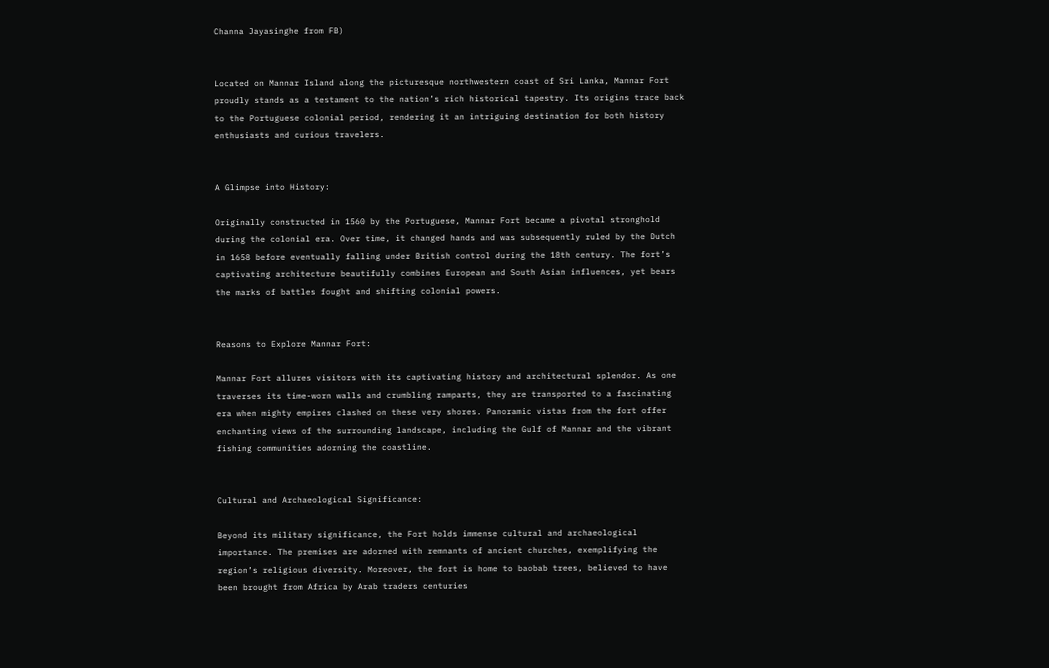Channa Jayasinghe from FB)


Located on Mannar Island along the picturesque northwestern coast of Sri Lanka, Mannar Fort proudly stands as a testament to the nation’s rich historical tapestry. Its origins trace back to the Portuguese colonial period, rendering it an intriguing destination for both history enthusiasts and curious travelers.


A Glimpse into History:

Originally constructed in 1560 by the Portuguese, Mannar Fort became a pivotal stronghold during the colonial era. Over time, it changed hands and was subsequently ruled by the Dutch in 1658 before eventually falling under British control during the 18th century. The fort’s captivating architecture beautifully combines European and South Asian influences, yet bears the marks of battles fought and shifting colonial powers.


Reasons to Explore Mannar Fort:

Mannar Fort allures visitors with its captivating history and architectural splendor. As one traverses its time-worn walls and crumbling ramparts, they are transported to a fascinating era when mighty empires clashed on these very shores. Panoramic vistas from the fort offer enchanting views of the surrounding landscape, including the Gulf of Mannar and the vibrant fishing communities adorning the coastline.


Cultural and Archaeological Significance:

Beyond its military significance, the Fort holds immense cultural and archaeological importance. The premises are adorned with remnants of ancient churches, exemplifying the region’s religious diversity. Moreover, the fort is home to baobab trees, believed to have been brought from Africa by Arab traders centuries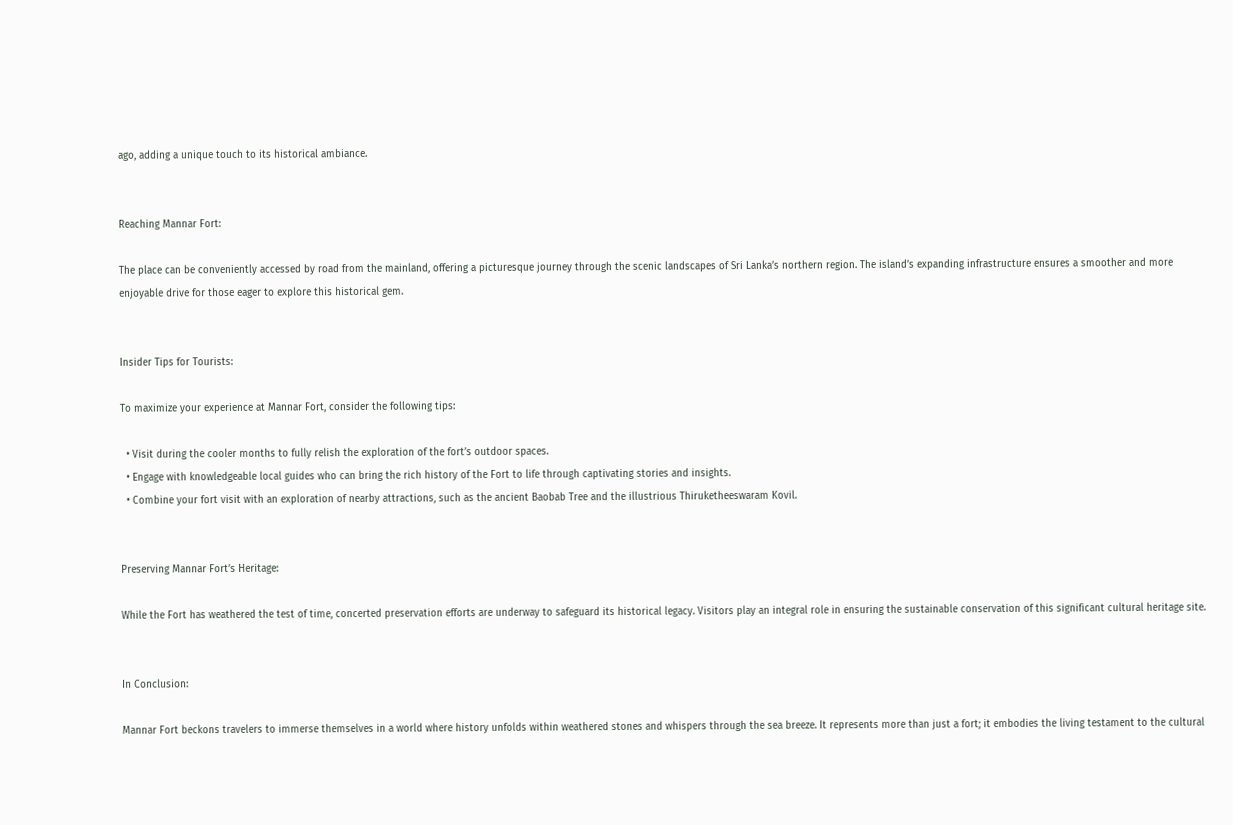ago, adding a unique touch to its historical ambiance.


Reaching Mannar Fort:

The place can be conveniently accessed by road from the mainland, offering a picturesque journey through the scenic landscapes of Sri Lanka’s northern region. The island’s expanding infrastructure ensures a smoother and more enjoyable drive for those eager to explore this historical gem.


Insider Tips for Tourists:

To maximize your experience at Mannar Fort, consider the following tips:

  • Visit during the cooler months to fully relish the exploration of the fort’s outdoor spaces.
  • Engage with knowledgeable local guides who can bring the rich history of the Fort to life through captivating stories and insights.
  • Combine your fort visit with an exploration of nearby attractions, such as the ancient Baobab Tree and the illustrious Thiruketheeswaram Kovil.


Preserving Mannar Fort’s Heritage:

While the Fort has weathered the test of time, concerted preservation efforts are underway to safeguard its historical legacy. Visitors play an integral role in ensuring the sustainable conservation of this significant cultural heritage site.


In Conclusion:

Mannar Fort beckons travelers to immerse themselves in a world where history unfolds within weathered stones and whispers through the sea breeze. It represents more than just a fort; it embodies the living testament to the cultural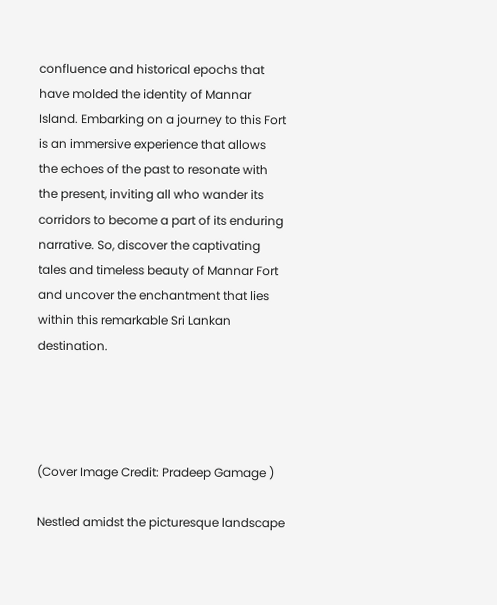confluence and historical epochs that have molded the identity of Mannar Island. Embarking on a journey to this Fort is an immersive experience that allows the echoes of the past to resonate with the present, inviting all who wander its corridors to become a part of its enduring narrative. So, discover the captivating tales and timeless beauty of Mannar Fort and uncover the enchantment that lies within this remarkable Sri Lankan destination.




(Cover Image Credit: Pradeep Gamage )

Nestled amidst the picturesque landscape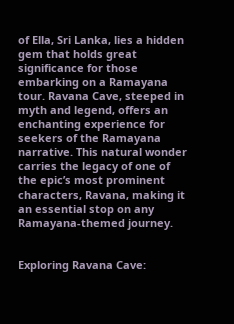of Ella, Sri Lanka, lies a hidden gem that holds great significance for those embarking on a Ramayana tour. Ravana Cave, steeped in myth and legend, offers an enchanting experience for seekers of the Ramayana narrative. This natural wonder carries the legacy of one of the epic’s most prominent characters, Ravana, making it an essential stop on any Ramayana-themed journey.


Exploring Ravana Cave: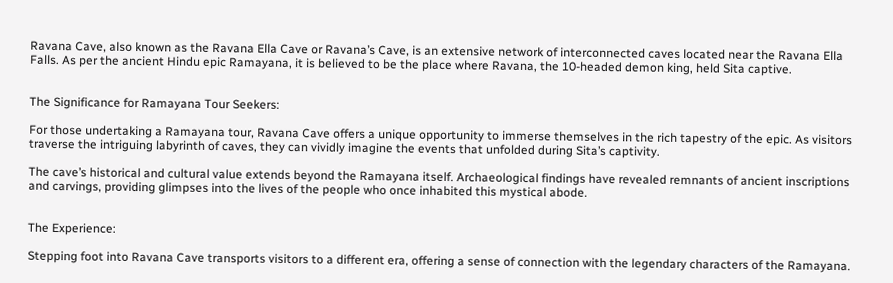Ravana Cave, also known as the Ravana Ella Cave or Ravana’s Cave, is an extensive network of interconnected caves located near the Ravana Ella Falls. As per the ancient Hindu epic Ramayana, it is believed to be the place where Ravana, the 10-headed demon king, held Sita captive.


The Significance for Ramayana Tour Seekers:

For those undertaking a Ramayana tour, Ravana Cave offers a unique opportunity to immerse themselves in the rich tapestry of the epic. As visitors traverse the intriguing labyrinth of caves, they can vividly imagine the events that unfolded during Sita’s captivity.

The cave’s historical and cultural value extends beyond the Ramayana itself. Archaeological findings have revealed remnants of ancient inscriptions and carvings, providing glimpses into the lives of the people who once inhabited this mystical abode.


The Experience:

Stepping foot into Ravana Cave transports visitors to a different era, offering a sense of connection with the legendary characters of the Ramayana.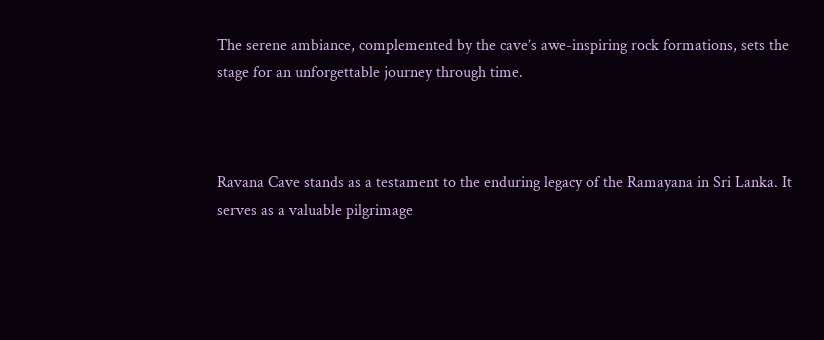The serene ambiance, complemented by the cave’s awe-inspiring rock formations, sets the stage for an unforgettable journey through time.



Ravana Cave stands as a testament to the enduring legacy of the Ramayana in Sri Lanka. It serves as a valuable pilgrimage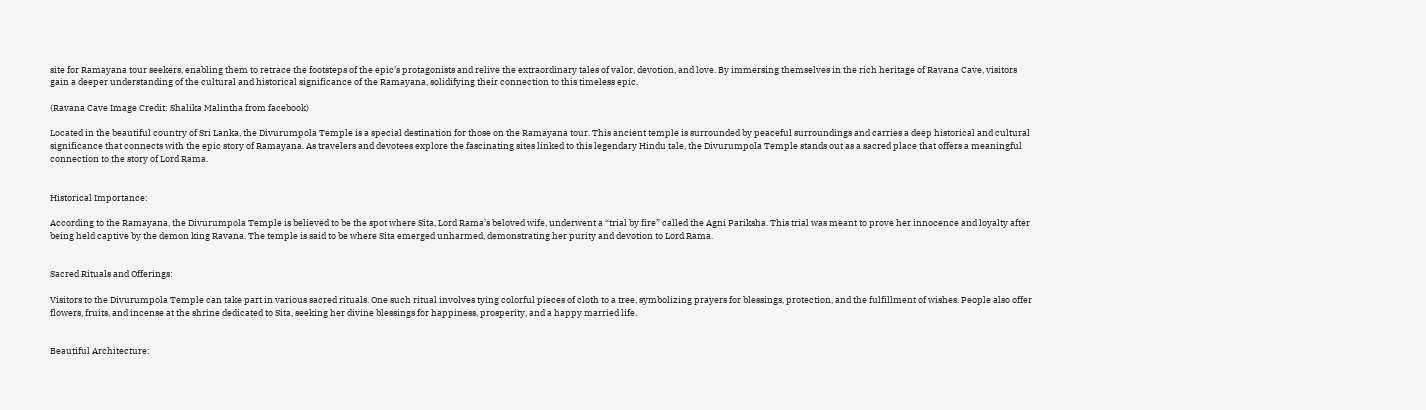site for Ramayana tour seekers, enabling them to retrace the footsteps of the epic’s protagonists and relive the extraordinary tales of valor, devotion, and love. By immersing themselves in the rich heritage of Ravana Cave, visitors gain a deeper understanding of the cultural and historical significance of the Ramayana, solidifying their connection to this timeless epic.

(Ravana Cave Image Credit: Shalika Malintha from facebook)

Located in the beautiful country of Sri Lanka, the Divurumpola Temple is a special destination for those on the Ramayana tour. This ancient temple is surrounded by peaceful surroundings and carries a deep historical and cultural significance that connects with the epic story of Ramayana. As travelers and devotees explore the fascinating sites linked to this legendary Hindu tale, the Divurumpola Temple stands out as a sacred place that offers a meaningful connection to the story of Lord Rama.


Historical Importance:

According to the Ramayana, the Divurumpola Temple is believed to be the spot where Sita, Lord Rama’s beloved wife, underwent a “trial by fire” called the Agni Pariksha. This trial was meant to prove her innocence and loyalty after being held captive by the demon king Ravana. The temple is said to be where Sita emerged unharmed, demonstrating her purity and devotion to Lord Rama.


Sacred Rituals and Offerings:

Visitors to the Divurumpola Temple can take part in various sacred rituals. One such ritual involves tying colorful pieces of cloth to a tree, symbolizing prayers for blessings, protection, and the fulfillment of wishes. People also offer flowers, fruits, and incense at the shrine dedicated to Sita, seeking her divine blessings for happiness, prosperity, and a happy married life.


Beautiful Architecture: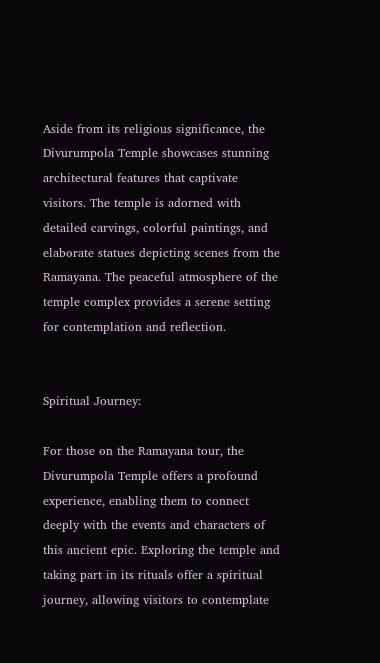Aside from its religious significance, the Divurumpola Temple showcases stunning architectural features that captivate visitors. The temple is adorned with detailed carvings, colorful paintings, and elaborate statues depicting scenes from the Ramayana. The peaceful atmosphere of the temple complex provides a serene setting for contemplation and reflection.


Spiritual Journey:

For those on the Ramayana tour, the Divurumpola Temple offers a profound experience, enabling them to connect deeply with the events and characters of this ancient epic. Exploring the temple and taking part in its rituals offer a spiritual journey, allowing visitors to contemplate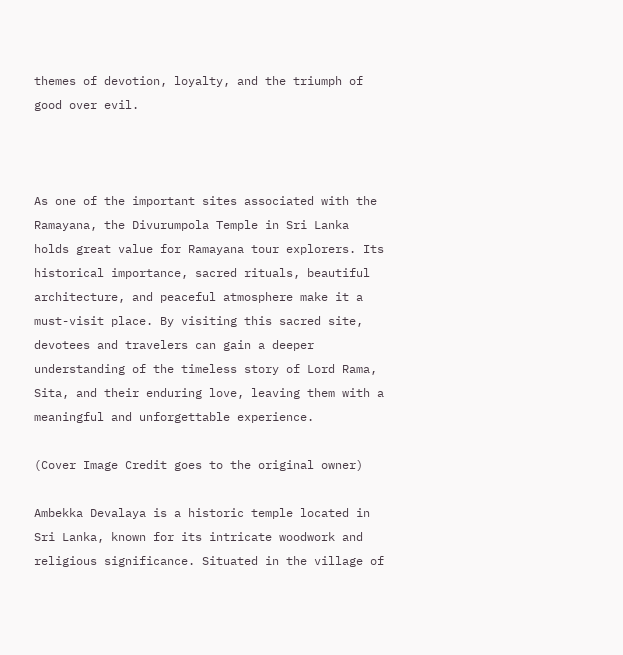themes of devotion, loyalty, and the triumph of good over evil.



As one of the important sites associated with the Ramayana, the Divurumpola Temple in Sri Lanka holds great value for Ramayana tour explorers. Its historical importance, sacred rituals, beautiful architecture, and peaceful atmosphere make it a must-visit place. By visiting this sacred site, devotees and travelers can gain a deeper understanding of the timeless story of Lord Rama, Sita, and their enduring love, leaving them with a meaningful and unforgettable experience.

(Cover Image Credit goes to the original owner)

Ambekka Devalaya is a historic temple located in Sri Lanka, known for its intricate woodwork and religious significance. Situated in the village of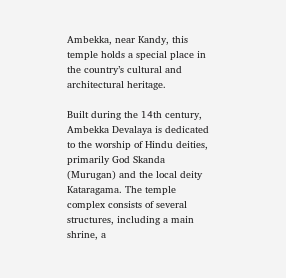Ambekka, near Kandy, this temple holds a special place in the country’s cultural and architectural heritage.

Built during the 14th century, Ambekka Devalaya is dedicated to the worship of Hindu deities, primarily God Skanda (Murugan) and the local deity Kataragama. The temple complex consists of several structures, including a main shrine, a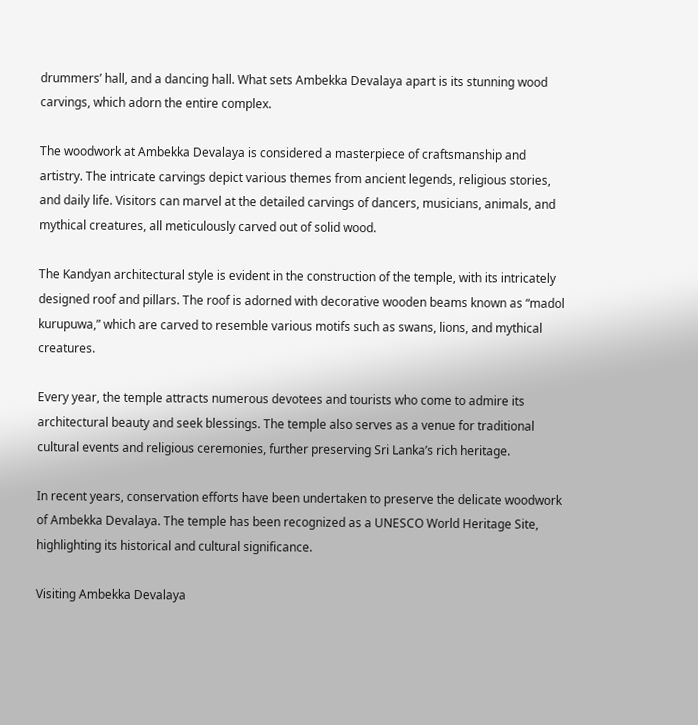drummers’ hall, and a dancing hall. What sets Ambekka Devalaya apart is its stunning wood carvings, which adorn the entire complex.

The woodwork at Ambekka Devalaya is considered a masterpiece of craftsmanship and artistry. The intricate carvings depict various themes from ancient legends, religious stories, and daily life. Visitors can marvel at the detailed carvings of dancers, musicians, animals, and mythical creatures, all meticulously carved out of solid wood.

The Kandyan architectural style is evident in the construction of the temple, with its intricately designed roof and pillars. The roof is adorned with decorative wooden beams known as “madol kurupuwa,” which are carved to resemble various motifs such as swans, lions, and mythical creatures.

Every year, the temple attracts numerous devotees and tourists who come to admire its architectural beauty and seek blessings. The temple also serves as a venue for traditional cultural events and religious ceremonies, further preserving Sri Lanka’s rich heritage.

In recent years, conservation efforts have been undertaken to preserve the delicate woodwork of Ambekka Devalaya. The temple has been recognized as a UNESCO World Heritage Site, highlighting its historical and cultural significance.

Visiting Ambekka Devalaya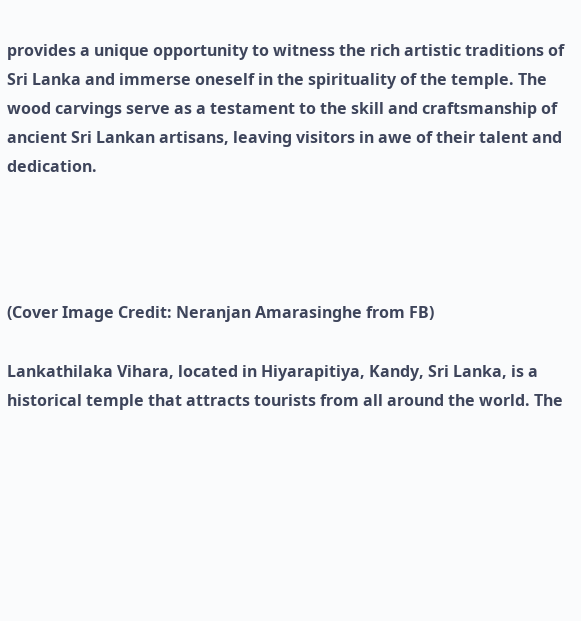provides a unique opportunity to witness the rich artistic traditions of Sri Lanka and immerse oneself in the spirituality of the temple. The wood carvings serve as a testament to the skill and craftsmanship of ancient Sri Lankan artisans, leaving visitors in awe of their talent and dedication.




(Cover Image Credit: Neranjan Amarasinghe from FB)

Lankathilaka Vihara, located in Hiyarapitiya, Kandy, Sri Lanka, is a historical temple that attracts tourists from all around the world. The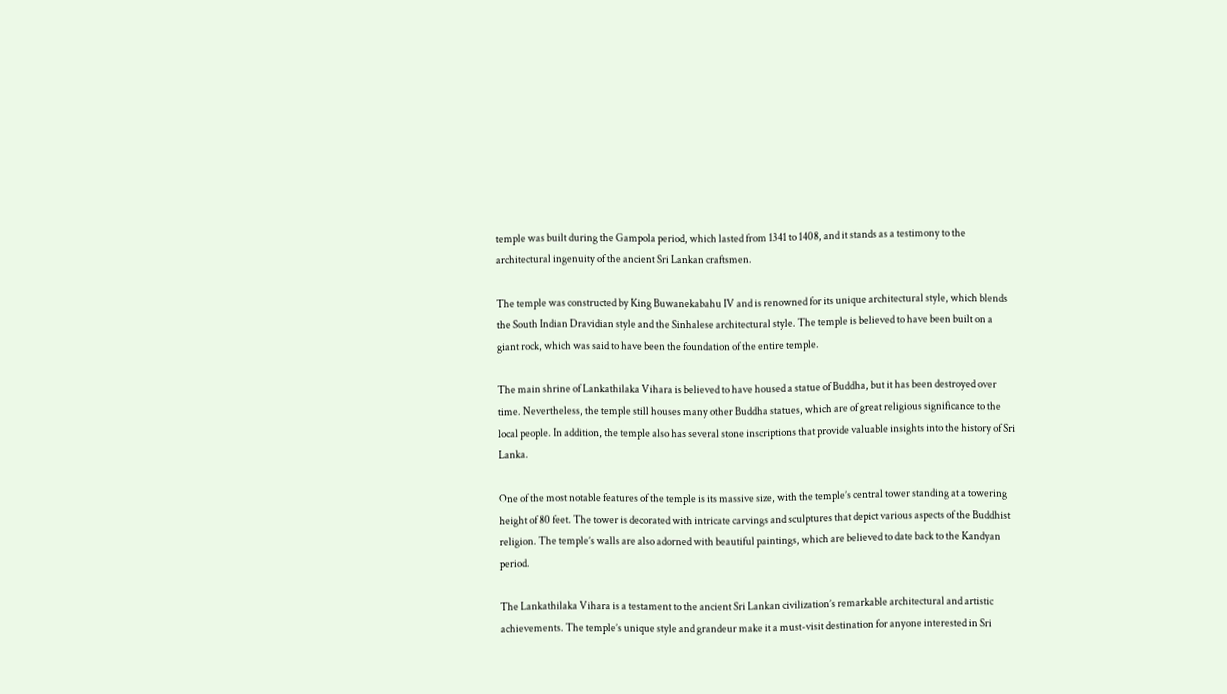temple was built during the Gampola period, which lasted from 1341 to 1408, and it stands as a testimony to the architectural ingenuity of the ancient Sri Lankan craftsmen.

The temple was constructed by King Buwanekabahu IV and is renowned for its unique architectural style, which blends the South Indian Dravidian style and the Sinhalese architectural style. The temple is believed to have been built on a giant rock, which was said to have been the foundation of the entire temple.

The main shrine of Lankathilaka Vihara is believed to have housed a statue of Buddha, but it has been destroyed over time. Nevertheless, the temple still houses many other Buddha statues, which are of great religious significance to the local people. In addition, the temple also has several stone inscriptions that provide valuable insights into the history of Sri Lanka.

One of the most notable features of the temple is its massive size, with the temple’s central tower standing at a towering height of 80 feet. The tower is decorated with intricate carvings and sculptures that depict various aspects of the Buddhist religion. The temple’s walls are also adorned with beautiful paintings, which are believed to date back to the Kandyan period.

The Lankathilaka Vihara is a testament to the ancient Sri Lankan civilization’s remarkable architectural and artistic achievements. The temple’s unique style and grandeur make it a must-visit destination for anyone interested in Sri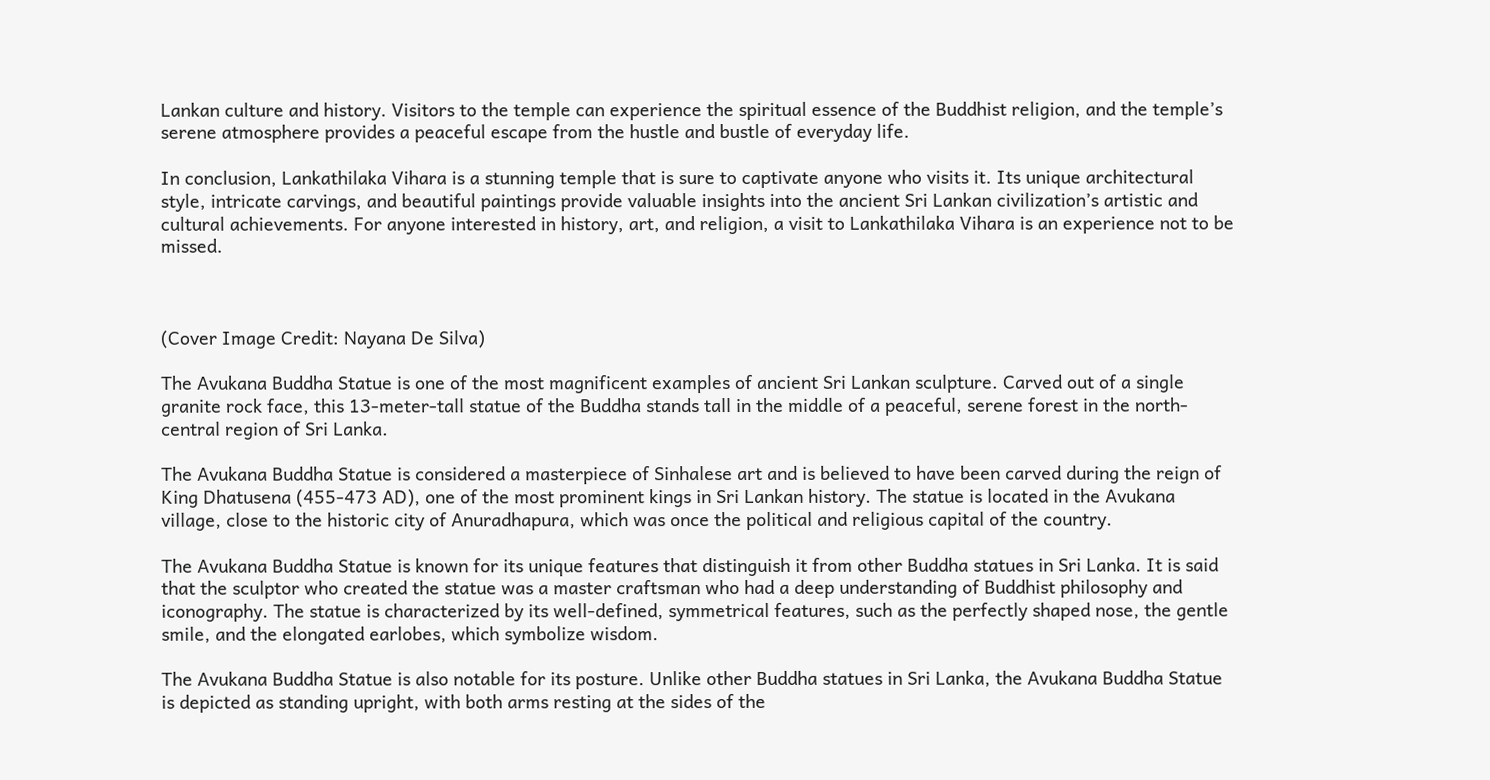Lankan culture and history. Visitors to the temple can experience the spiritual essence of the Buddhist religion, and the temple’s serene atmosphere provides a peaceful escape from the hustle and bustle of everyday life.

In conclusion, Lankathilaka Vihara is a stunning temple that is sure to captivate anyone who visits it. Its unique architectural style, intricate carvings, and beautiful paintings provide valuable insights into the ancient Sri Lankan civilization’s artistic and cultural achievements. For anyone interested in history, art, and religion, a visit to Lankathilaka Vihara is an experience not to be missed.



(Cover Image Credit: Nayana De Silva)

The Avukana Buddha Statue is one of the most magnificent examples of ancient Sri Lankan sculpture. Carved out of a single granite rock face, this 13-meter-tall statue of the Buddha stands tall in the middle of a peaceful, serene forest in the north-central region of Sri Lanka.

The Avukana Buddha Statue is considered a masterpiece of Sinhalese art and is believed to have been carved during the reign of King Dhatusena (455-473 AD), one of the most prominent kings in Sri Lankan history. The statue is located in the Avukana village, close to the historic city of Anuradhapura, which was once the political and religious capital of the country.

The Avukana Buddha Statue is known for its unique features that distinguish it from other Buddha statues in Sri Lanka. It is said that the sculptor who created the statue was a master craftsman who had a deep understanding of Buddhist philosophy and iconography. The statue is characterized by its well-defined, symmetrical features, such as the perfectly shaped nose, the gentle smile, and the elongated earlobes, which symbolize wisdom.

The Avukana Buddha Statue is also notable for its posture. Unlike other Buddha statues in Sri Lanka, the Avukana Buddha Statue is depicted as standing upright, with both arms resting at the sides of the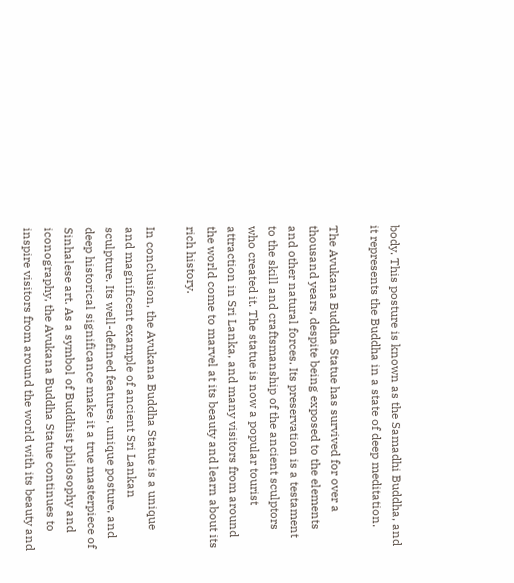body. This posture is known as the Samadhi Buddha, and it represents the Buddha in a state of deep meditation.

The Avukana Buddha Statue has survived for over a thousand years, despite being exposed to the elements and other natural forces. Its preservation is a testament to the skill and craftsmanship of the ancient sculptors who created it. The statue is now a popular tourist attraction in Sri Lanka, and many visitors from around the world come to marvel at its beauty and learn about its rich history.

In conclusion, the Avukana Buddha Statue is a unique and magnificent example of ancient Sri Lankan sculpture. Its well-defined features, unique posture, and deep historical significance make it a true masterpiece of Sinhalese art. As a symbol of Buddhist philosophy and iconography, the Avukana Buddha Statue continues to inspire visitors from around the world with its beauty and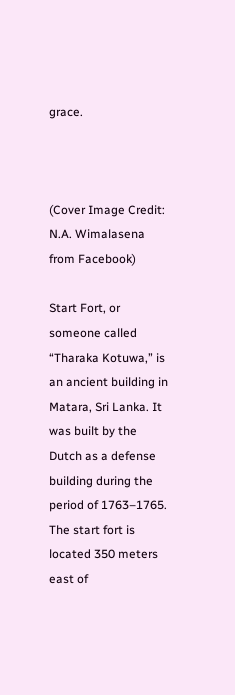grace.



(Cover Image Credit: N.A. Wimalasena from Facebook)

Start Fort, or someone called “Tharaka Kotuwa,” is an ancient building in Matara, Sri Lanka. It was built by the Dutch as a defense building during the period of 1763–1765. The start fort is located 350 meters east of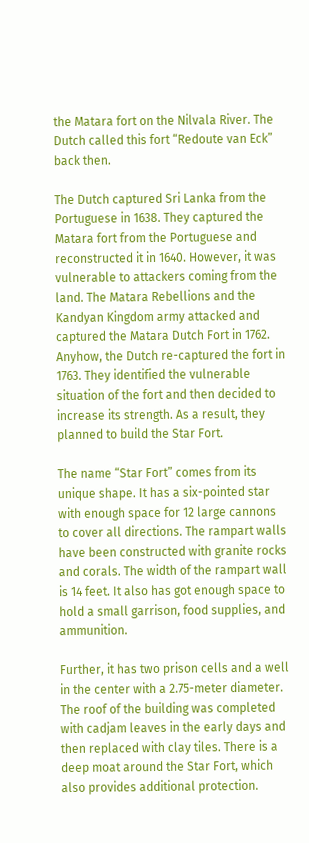the Matara fort on the Nilvala River. The Dutch called this fort “Redoute van Eck” back then.

The Dutch captured Sri Lanka from the Portuguese in 1638. They captured the Matara fort from the Portuguese and reconstructed it in 1640. However, it was vulnerable to attackers coming from the land. The Matara Rebellions and the Kandyan Kingdom army attacked and captured the Matara Dutch Fort in 1762. Anyhow, the Dutch re-captured the fort in 1763. They identified the vulnerable situation of the fort and then decided to increase its strength. As a result, they planned to build the Star Fort.

The name “Star Fort” comes from its unique shape. It has a six-pointed star with enough space for 12 large cannons to cover all directions. The rampart walls have been constructed with granite rocks and corals. The width of the rampart wall is 14 feet. It also has got enough space to hold a small garrison, food supplies, and ammunition.

Further, it has two prison cells and a well in the center with a 2.75-meter diameter. The roof of the building was completed with cadjam leaves in the early days and then replaced with clay tiles. There is a deep moat around the Star Fort, which also provides additional protection.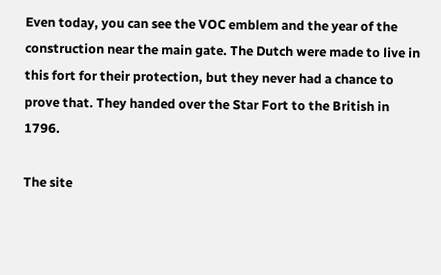Even today, you can see the VOC emblem and the year of the construction near the main gate. The Dutch were made to live in this fort for their protection, but they never had a chance to prove that. They handed over the Star Fort to the British in 1796.

The site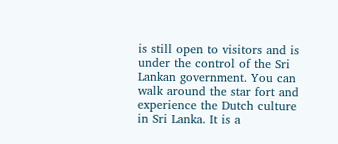is still open to visitors and is under the control of the Sri Lankan government. You can walk around the star fort and experience the Dutch culture in Sri Lanka. It is a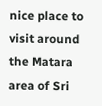nice place to visit around the Matara area of Sri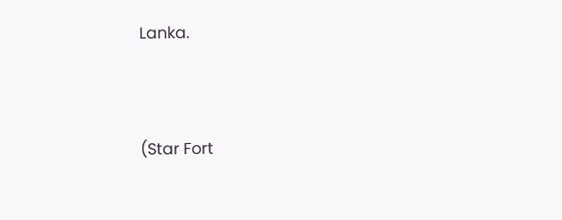Lanka.




(Star Fort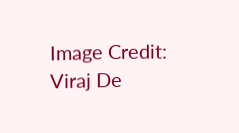Image Credit: Viraj De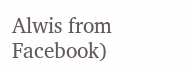Alwis from Facebook)